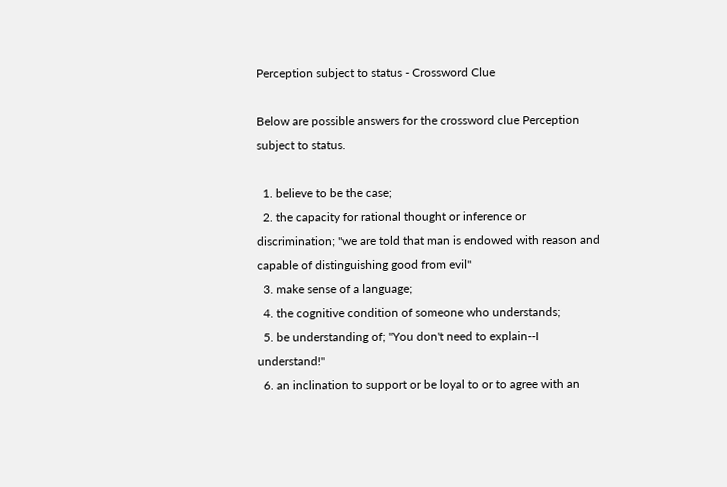Perception subject to status - Crossword Clue

Below are possible answers for the crossword clue Perception subject to status.

  1. believe to be the case;
  2. the capacity for rational thought or inference or discrimination; "we are told that man is endowed with reason and capable of distinguishing good from evil"
  3. make sense of a language;
  4. the cognitive condition of someone who understands;
  5. be understanding of; "You don't need to explain--I understand!"
  6. an inclination to support or be loyal to or to agree with an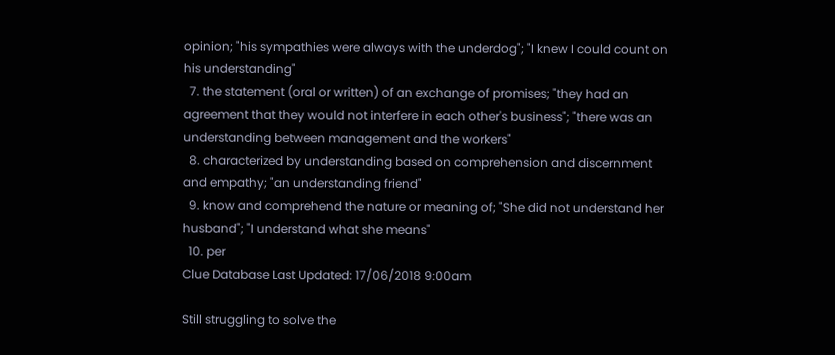opinion; "his sympathies were always with the underdog"; "I knew I could count on his understanding"
  7. the statement (oral or written) of an exchange of promises; "they had an agreement that they would not interfere in each other's business"; "there was an understanding between management and the workers"
  8. characterized by understanding based on comprehension and discernment and empathy; "an understanding friend"
  9. know and comprehend the nature or meaning of; "She did not understand her husband"; "I understand what she means"
  10. per
Clue Database Last Updated: 17/06/2018 9:00am

Still struggling to solve the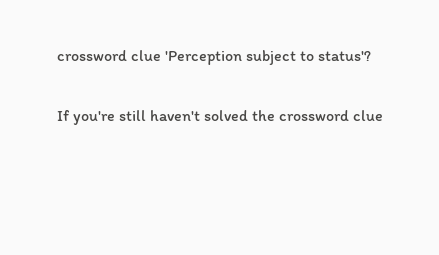crossword clue 'Perception subject to status'?

If you're still haven't solved the crossword clue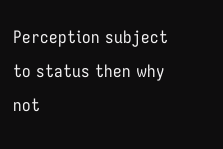Perception subject to status then why not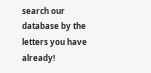search our database by the letters you have already!